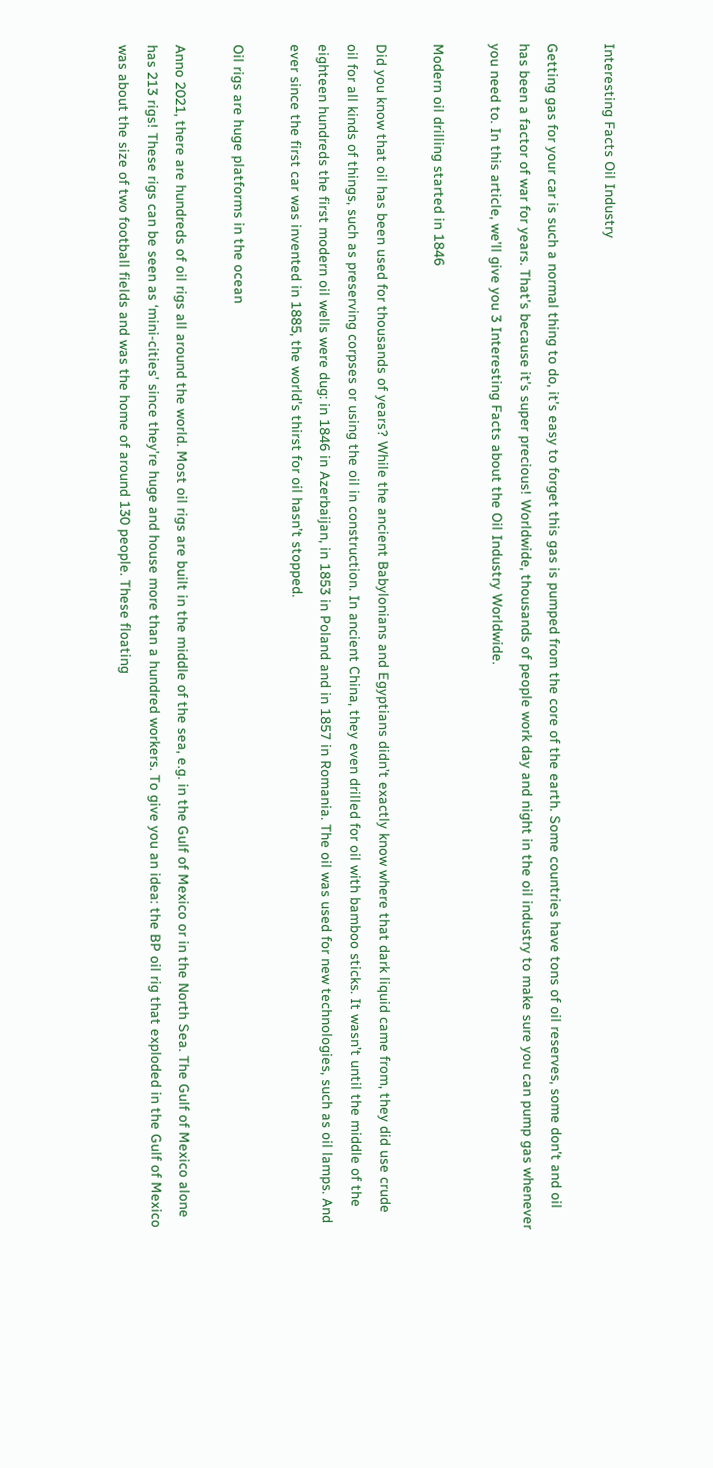Interesting Facts Oil Industry

Getting gas for your car is such a normal thing to do, it’s easy to forget this gas is pumped from the core of the earth. Some countries have tons of oil reserves, some don’t and oil has been a factor of war for years. That’s because it’s super precious! Worldwide, thousands of people work day and night in the oil industry to make sure you can pump gas whenever you need to. In this article, we’ll give you 3 Interesting Facts about the Oil Industry Worldwide.

Modern oil drilling started in 1846

Did you know that oil has been used for thousands of years? While the ancient Babylonians and Egyptians didn’t exactly know where that dark liquid came from, they did use crude oil for all kinds of things, such as preserving corpses or using the oil in construction. In ancient China, they even drilled for oil with bamboo sticks. It wasn’t until the middle of the eighteen hundreds the first modern oil wells were dug: in 1846 in Azerbaijan, in 1853 in Poland and in 1857 in Romania. The oil was used for new technologies, such as oil lamps. And ever since the first car was invented in 1885, the world’s thirst for oil hasn’t stopped.

Oil rigs are huge platforms in the ocean

Anno 2021, there are hundreds of oil rigs all around the world. Most oil rigs are built in the middle of the sea, e.g. in the Gulf of Mexico or in the North Sea. The Gulf of Mexico alone has 213 rigs! These rigs can be seen as ‘mini-cities’ since they’re huge and house more than a hundred workers. To give you an idea: the BP oil rig that exploded in the Gulf of Mexico was about the size of two football fields and was the home of around 130 people. These floating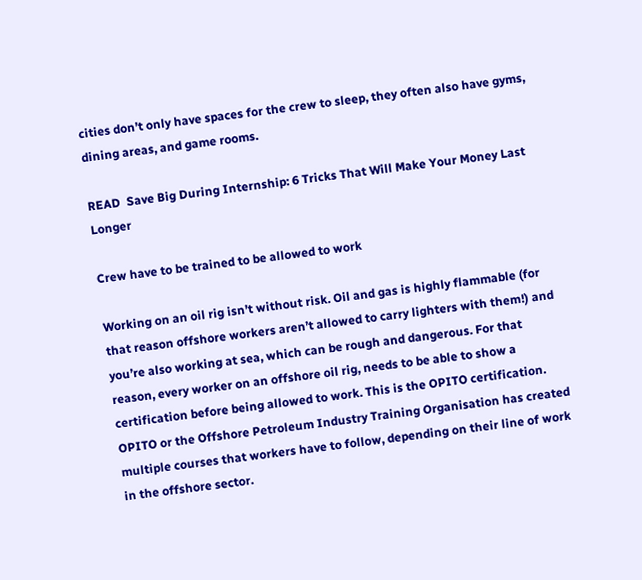cities don’t only have spaces for the crew to sleep, they often also have gyms, dining areas, and game rooms.

READ  Save Big During Internship: 6 Tricks That Will Make Your Money Last Longer

Crew have to be trained to be allowed to work

Working on an oil rig isn’t without risk. Oil and gas is highly flammable (for that reason offshore workers aren’t allowed to carry lighters with them!) and you’re also working at sea, which can be rough and dangerous. For that reason, every worker on an offshore oil rig, needs to be able to show a certification before being allowed to work. This is the OPITO certification. OPITO or the Offshore Petroleum Industry Training Organisation has created multiple courses that workers have to follow, depending on their line of work in the offshore sector.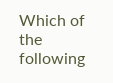Which of the following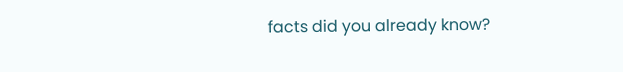facts did you already know?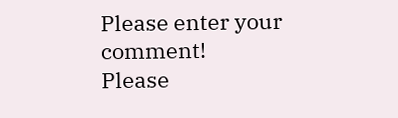Please enter your comment!
Please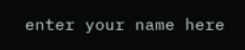enter your name here